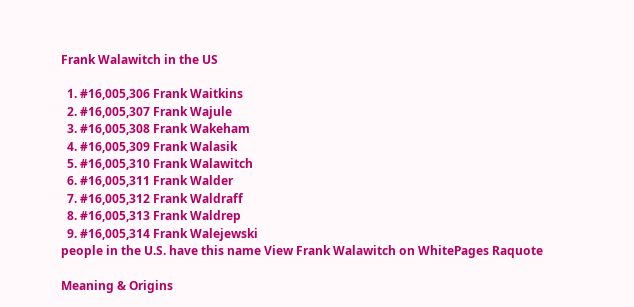Frank Walawitch in the US

  1. #16,005,306 Frank Waitkins
  2. #16,005,307 Frank Wajule
  3. #16,005,308 Frank Wakeham
  4. #16,005,309 Frank Walasik
  5. #16,005,310 Frank Walawitch
  6. #16,005,311 Frank Walder
  7. #16,005,312 Frank Waldraff
  8. #16,005,313 Frank Waldrep
  9. #16,005,314 Frank Walejewski
people in the U.S. have this name View Frank Walawitch on WhitePages Raquote

Meaning & Origins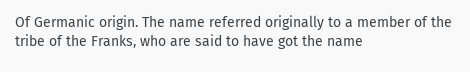Of Germanic origin. The name referred originally to a member of the tribe of the Franks, who are said to have got the name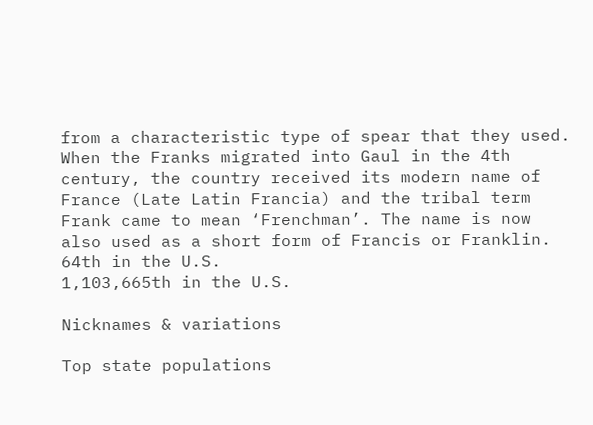from a characteristic type of spear that they used. When the Franks migrated into Gaul in the 4th century, the country received its modern name of France (Late Latin Francia) and the tribal term Frank came to mean ‘Frenchman’. The name is now also used as a short form of Francis or Franklin.
64th in the U.S.
1,103,665th in the U.S.

Nicknames & variations

Top state populations